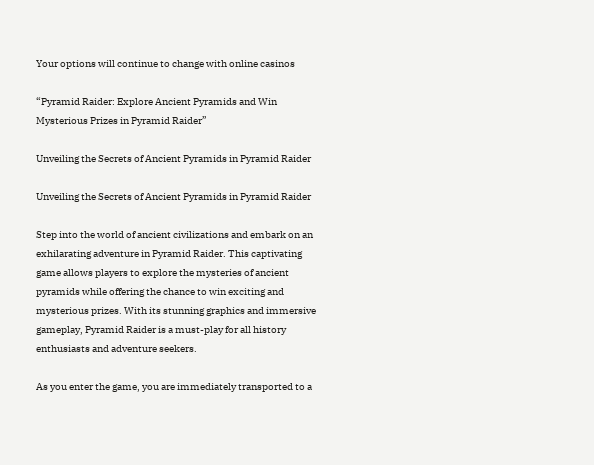Your options will continue to change with online casinos

“Pyramid Raider: Explore Ancient Pyramids and Win Mysterious Prizes in Pyramid Raider”

Unveiling the Secrets of Ancient Pyramids in Pyramid Raider

Unveiling the Secrets of Ancient Pyramids in Pyramid Raider

Step into the world of ancient civilizations and embark on an exhilarating adventure in Pyramid Raider. This captivating game allows players to explore the mysteries of ancient pyramids while offering the chance to win exciting and mysterious prizes. With its stunning graphics and immersive gameplay, Pyramid Raider is a must-play for all history enthusiasts and adventure seekers.

As you enter the game, you are immediately transported to a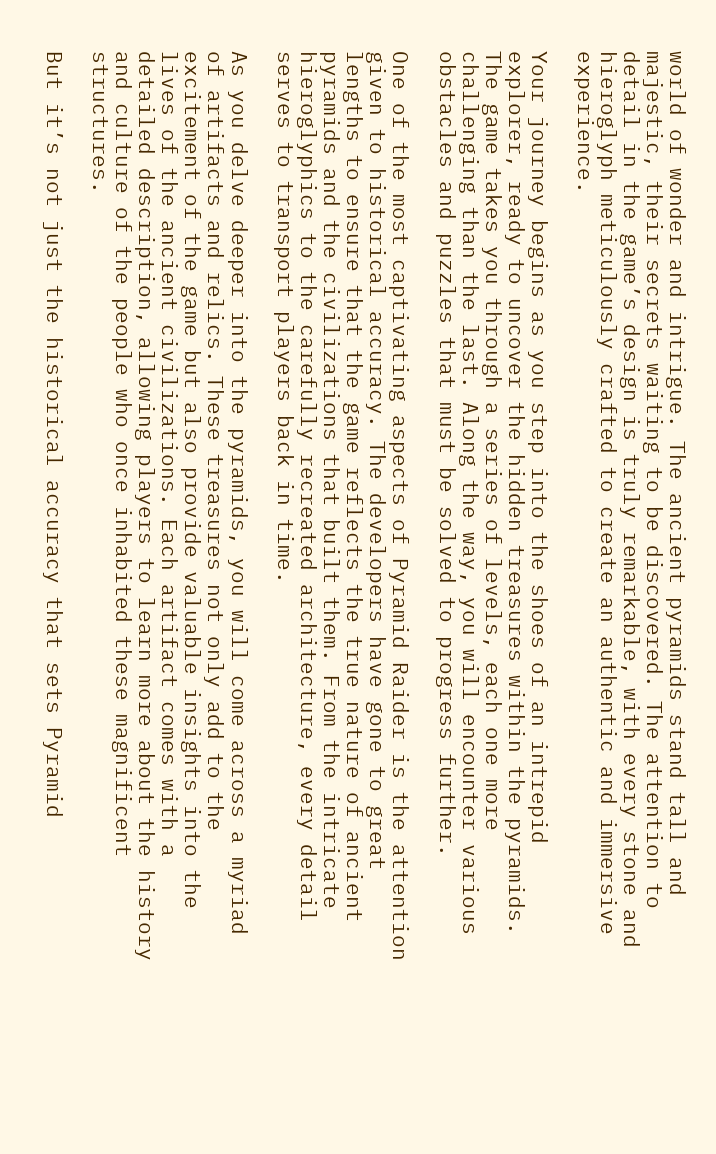world of wonder and intrigue. The ancient pyramids stand tall and majestic, their secrets waiting to be discovered. The attention to detail in the game’s design is truly remarkable, with every stone and hieroglyph meticulously crafted to create an authentic and immersive experience.

Your journey begins as you step into the shoes of an intrepid explorer, ready to uncover the hidden treasures within the pyramids. The game takes you through a series of levels, each one more challenging than the last. Along the way, you will encounter various obstacles and puzzles that must be solved to progress further.

One of the most captivating aspects of Pyramid Raider is the attention given to historical accuracy. The developers have gone to great lengths to ensure that the game reflects the true nature of ancient pyramids and the civilizations that built them. From the intricate hieroglyphics to the carefully recreated architecture, every detail serves to transport players back in time.

As you delve deeper into the pyramids, you will come across a myriad of artifacts and relics. These treasures not only add to the excitement of the game but also provide valuable insights into the lives of the ancient civilizations. Each artifact comes with a detailed description, allowing players to learn more about the history and culture of the people who once inhabited these magnificent structures.

But it’s not just the historical accuracy that sets Pyramid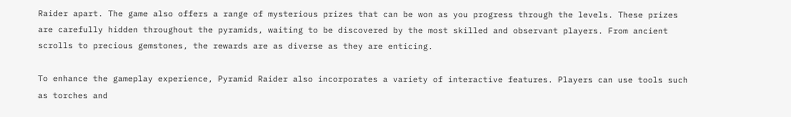Raider apart. The game also offers a range of mysterious prizes that can be won as you progress through the levels. These prizes are carefully hidden throughout the pyramids, waiting to be discovered by the most skilled and observant players. From ancient scrolls to precious gemstones, the rewards are as diverse as they are enticing.

To enhance the gameplay experience, Pyramid Raider also incorporates a variety of interactive features. Players can use tools such as torches and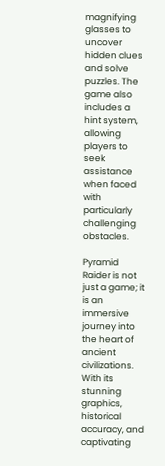magnifying glasses to uncover hidden clues and solve puzzles. The game also includes a hint system, allowing players to seek assistance when faced with particularly challenging obstacles.

Pyramid Raider is not just a game; it is an immersive journey into the heart of ancient civilizations. With its stunning graphics, historical accuracy, and captivating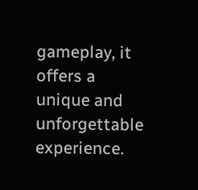gameplay, it offers a unique and unforgettable experience.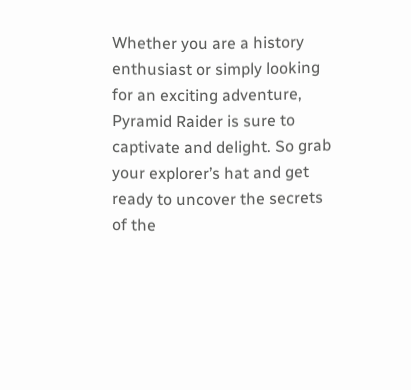Whether you are a history enthusiast or simply looking for an exciting adventure, Pyramid Raider is sure to captivate and delight. So grab your explorer’s hat and get ready to uncover the secrets of the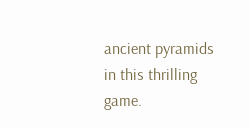ancient pyramids in this thrilling game.